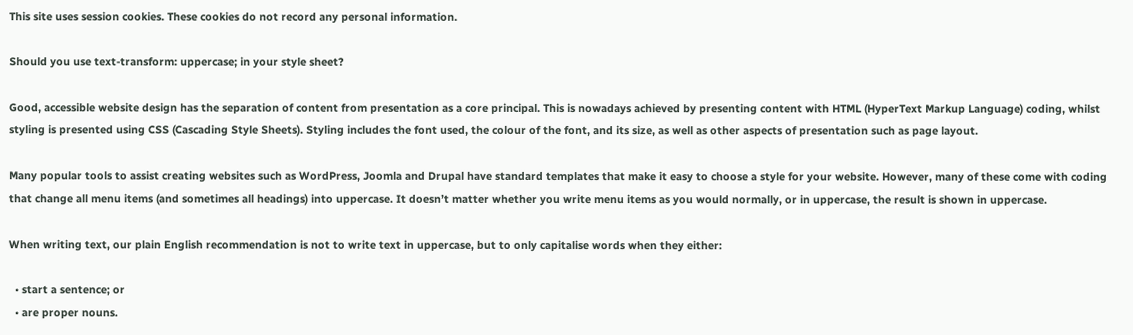This site uses session cookies. These cookies do not record any personal information.

Should you use text-transform: uppercase; in your style sheet?

Good, accessible website design has the separation of content from presentation as a core principal. This is nowadays achieved by presenting content with HTML (HyperText Markup Language) coding, whilst styling is presented using CSS (Cascading Style Sheets). Styling includes the font used, the colour of the font, and its size, as well as other aspects of presentation such as page layout.

Many popular tools to assist creating websites such as WordPress, Joomla and Drupal have standard templates that make it easy to choose a style for your website. However, many of these come with coding that change all menu items (and sometimes all headings) into uppercase. It doesn’t matter whether you write menu items as you would normally, or in uppercase, the result is shown in uppercase.

When writing text, our plain English recommendation is not to write text in uppercase, but to only capitalise words when they either:

  • start a sentence; or
  • are proper nouns.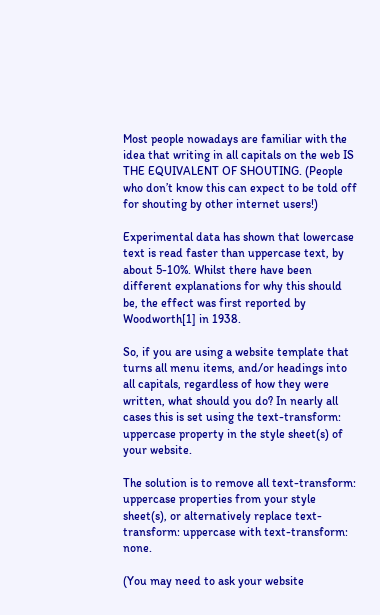Most people nowadays are familiar with the idea that writing in all capitals on the web IS THE EQUIVALENT OF SHOUTING. (People who don’t know this can expect to be told off for shouting by other internet users!)

Experimental data has shown that lowercase text is read faster than uppercase text, by about 5-10%. Whilst there have been different explanations for why this should be, the effect was first reported by Woodworth[1] in 1938.

So, if you are using a website template that turns all menu items, and/or headings into all capitals, regardless of how they were written, what should you do? In nearly all cases this is set using the text-transform: uppercase property in the style sheet(s) of your website.

The solution is to remove all text-transform: uppercase properties from your style sheet(s), or alternatively replace text-transform: uppercase with text-transform: none.

(You may need to ask your website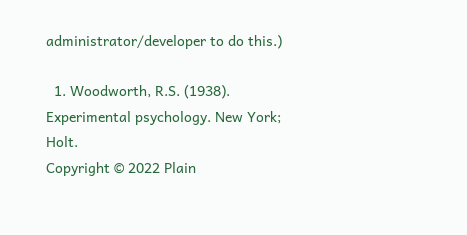administrator/developer to do this.)

  1. Woodworth, R.S. (1938). Experimental psychology. New York; Holt.
Copyright © 2022 Plain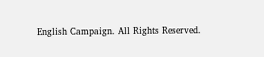English Campaign. All Rights Reserved.